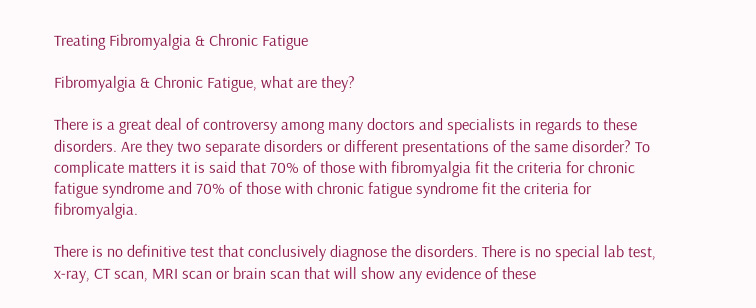Treating Fibromyalgia & Chronic Fatigue

Fibromyalgia & Chronic Fatigue, what are they?

There is a great deal of controversy among many doctors and specialists in regards to these disorders. Are they two separate disorders or different presentations of the same disorder? To complicate matters it is said that 70% of those with fibromyalgia fit the criteria for chronic fatigue syndrome and 70% of those with chronic fatigue syndrome fit the criteria for fibromyalgia.

There is no definitive test that conclusively diagnose the disorders. There is no special lab test, x-ray, CT scan, MRI scan or brain scan that will show any evidence of these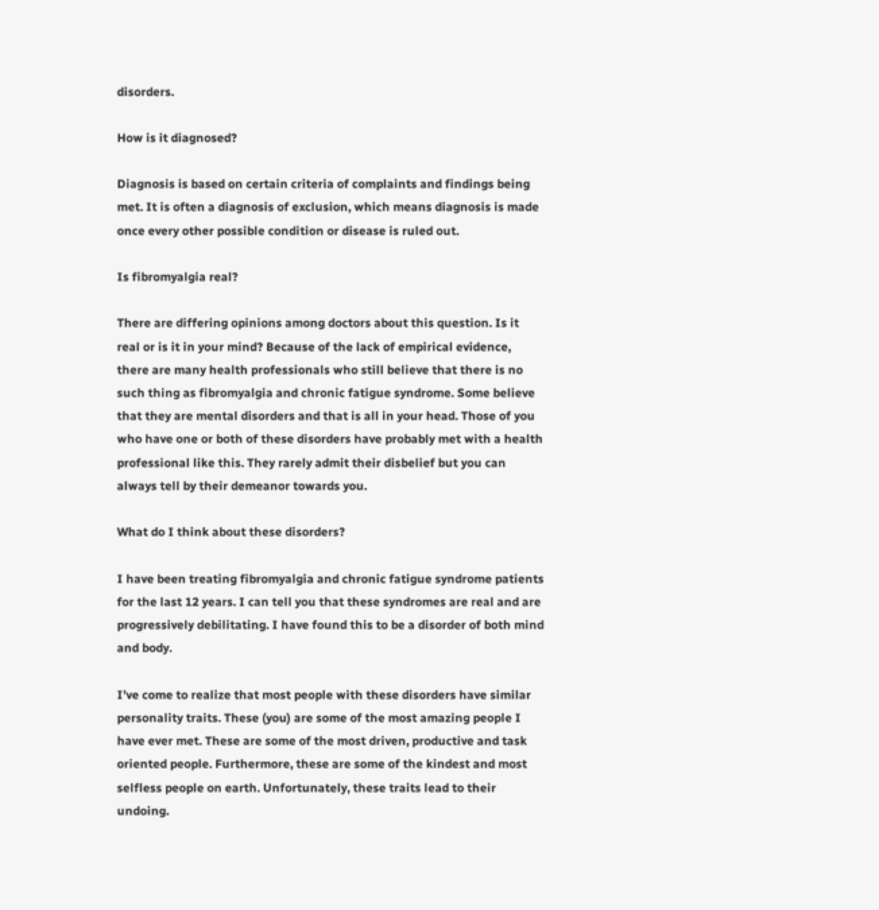disorders.

How is it diagnosed?

Diagnosis is based on certain criteria of complaints and findings being met. It is often a diagnosis of exclusion, which means diagnosis is made once every other possible condition or disease is ruled out.

Is fibromyalgia real?

There are differing opinions among doctors about this question. Is it real or is it in your mind? Because of the lack of empirical evidence, there are many health professionals who still believe that there is no such thing as fibromyalgia and chronic fatigue syndrome. Some believe that they are mental disorders and that is all in your head. Those of you who have one or both of these disorders have probably met with a health professional like this. They rarely admit their disbelief but you can always tell by their demeanor towards you.

What do I think about these disorders?

I have been treating fibromyalgia and chronic fatigue syndrome patients for the last 12 years. I can tell you that these syndromes are real and are progressively debilitating. I have found this to be a disorder of both mind and body.

I’ve come to realize that most people with these disorders have similar personality traits. These (you) are some of the most amazing people I have ever met. These are some of the most driven, productive and task oriented people. Furthermore, these are some of the kindest and most selfless people on earth. Unfortunately, these traits lead to their undoing.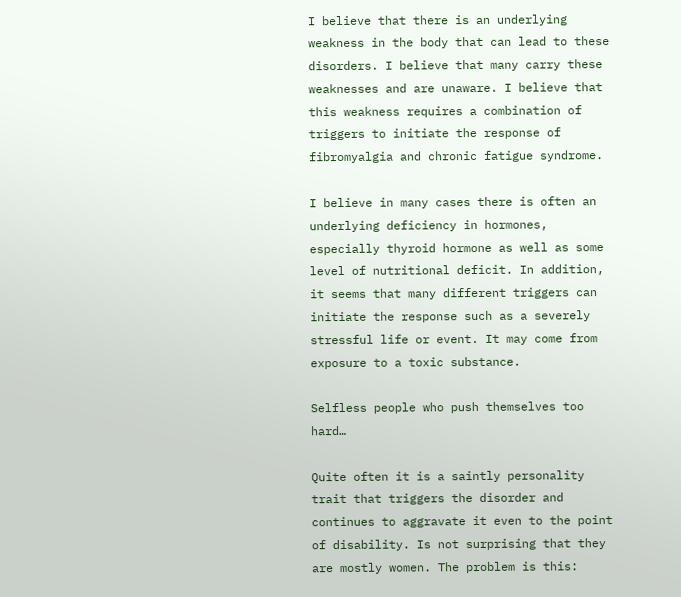I believe that there is an underlying weakness in the body that can lead to these disorders. I believe that many carry these weaknesses and are unaware. I believe that this weakness requires a combination of triggers to initiate the response of fibromyalgia and chronic fatigue syndrome.

I believe in many cases there is often an underlying deficiency in hormones, especially thyroid hormone as well as some level of nutritional deficit. In addition, it seems that many different triggers can initiate the response such as a severely stressful life or event. It may come from exposure to a toxic substance.

Selfless people who push themselves too hard…

Quite often it is a saintly personality trait that triggers the disorder and continues to aggravate it even to the point of disability. Is not surprising that they are mostly women. The problem is this: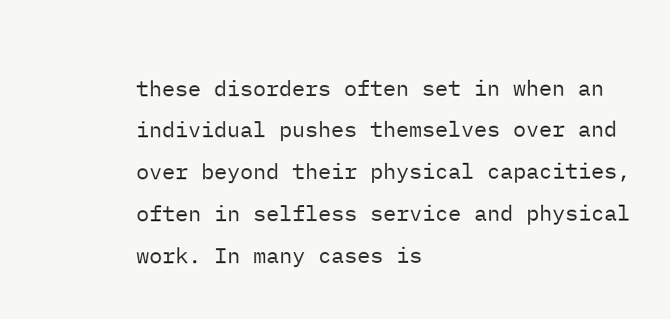these disorders often set in when an individual pushes themselves over and over beyond their physical capacities, often in selfless service and physical work. In many cases is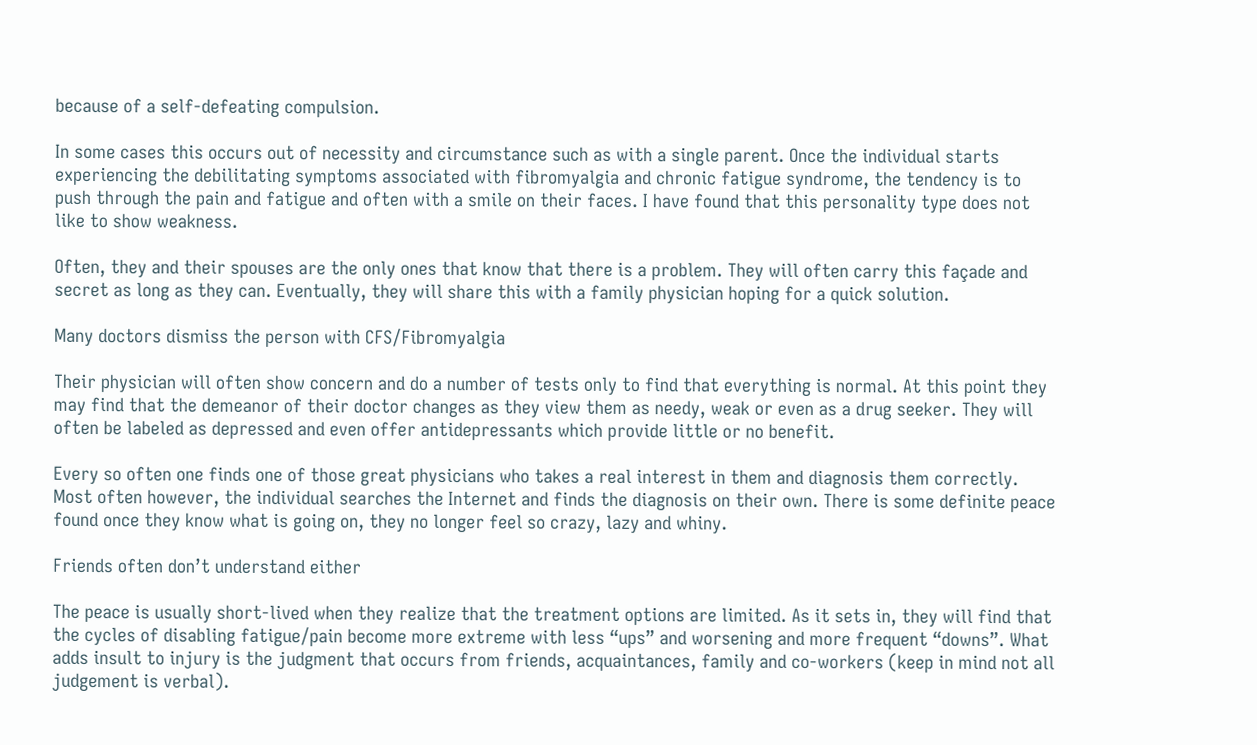because of a self-defeating compulsion.

In some cases this occurs out of necessity and circumstance such as with a single parent. Once the individual starts experiencing the debilitating symptoms associated with fibromyalgia and chronic fatigue syndrome, the tendency is to push through the pain and fatigue and often with a smile on their faces. I have found that this personality type does not like to show weakness.

Often, they and their spouses are the only ones that know that there is a problem. They will often carry this façade and secret as long as they can. Eventually, they will share this with a family physician hoping for a quick solution.

Many doctors dismiss the person with CFS/Fibromyalgia

Their physician will often show concern and do a number of tests only to find that everything is normal. At this point they may find that the demeanor of their doctor changes as they view them as needy, weak or even as a drug seeker. They will often be labeled as depressed and even offer antidepressants which provide little or no benefit.

Every so often one finds one of those great physicians who takes a real interest in them and diagnosis them correctly. Most often however, the individual searches the Internet and finds the diagnosis on their own. There is some definite peace found once they know what is going on, they no longer feel so crazy, lazy and whiny.

Friends often don’t understand either

The peace is usually short-lived when they realize that the treatment options are limited. As it sets in, they will find that the cycles of disabling fatigue/pain become more extreme with less “ups” and worsening and more frequent “downs”. What adds insult to injury is the judgment that occurs from friends, acquaintances, family and co-workers (keep in mind not all judgement is verbal).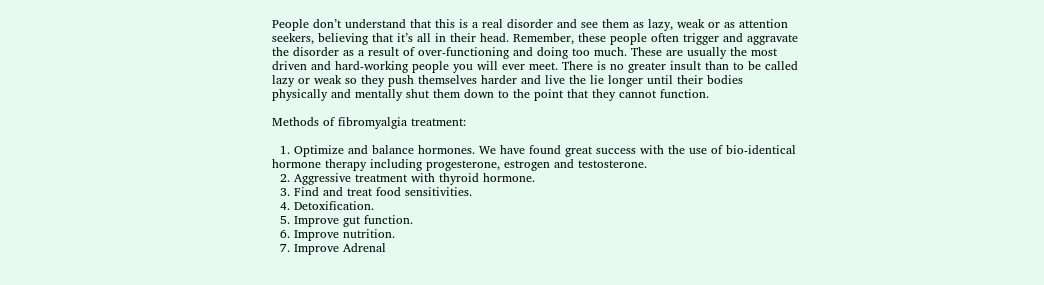People don’t understand that this is a real disorder and see them as lazy, weak or as attention seekers, believing that it’s all in their head. Remember, these people often trigger and aggravate the disorder as a result of over-functioning and doing too much. These are usually the most driven and hard-working people you will ever meet. There is no greater insult than to be called lazy or weak so they push themselves harder and live the lie longer until their bodies physically and mentally shut them down to the point that they cannot function.

Methods of fibromyalgia treatment:

  1. Optimize and balance hormones. We have found great success with the use of bio-identical hormone therapy including progesterone, estrogen and testosterone.
  2. Aggressive treatment with thyroid hormone.
  3. Find and treat food sensitivities.
  4. Detoxification.
  5. Improve gut function.
  6. Improve nutrition.
  7. Improve Adrenal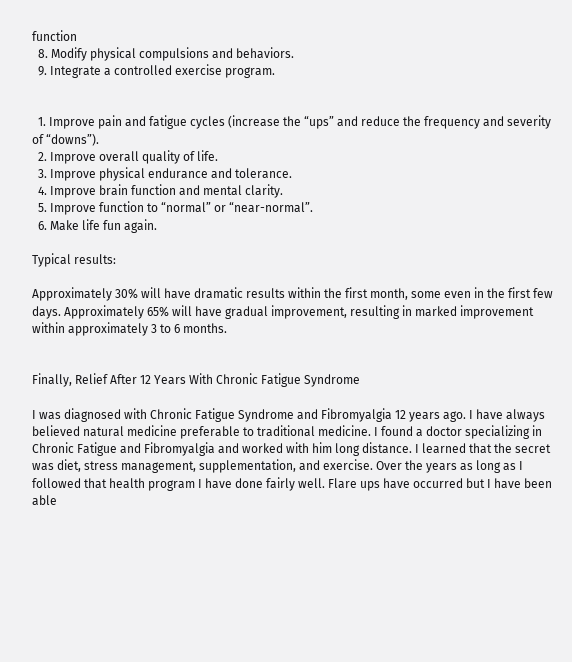function
  8. Modify physical compulsions and behaviors.
  9. Integrate a controlled exercise program.


  1. Improve pain and fatigue cycles (increase the “ups” and reduce the frequency and severity of “downs”).
  2. Improve overall quality of life.
  3. Improve physical endurance and tolerance.
  4. Improve brain function and mental clarity.
  5. Improve function to “normal” or “near-normal”.
  6. Make life fun again.

Typical results:

Approximately 30% will have dramatic results within the first month, some even in the first few days. Approximately 65% will have gradual improvement, resulting in marked improvement within approximately 3 to 6 months.


Finally, Relief After 12 Years With Chronic Fatigue Syndrome

I was diagnosed with Chronic Fatigue Syndrome and Fibromyalgia 12 years ago. I have always believed natural medicine preferable to traditional medicine. I found a doctor specializing in Chronic Fatigue and Fibromyalgia and worked with him long distance. I learned that the secret was diet, stress management, supplementation, and exercise. Over the years as long as I followed that health program I have done fairly well. Flare ups have occurred but I have been able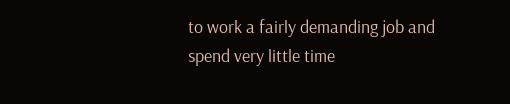to work a fairly demanding job and spend very little time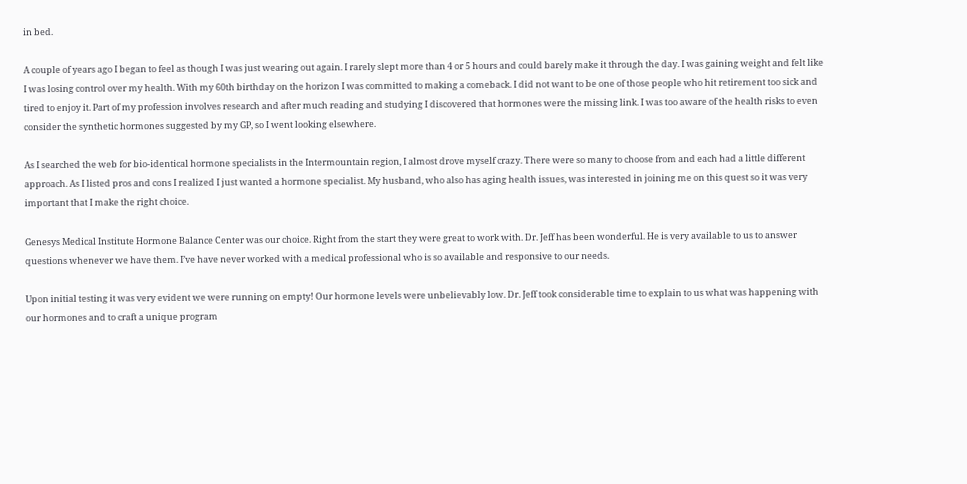in bed.

A couple of years ago I began to feel as though I was just wearing out again. I rarely slept more than 4 or 5 hours and could barely make it through the day. I was gaining weight and felt like I was losing control over my health. With my 60th birthday on the horizon I was committed to making a comeback. I did not want to be one of those people who hit retirement too sick and tired to enjoy it. Part of my profession involves research and after much reading and studying I discovered that hormones were the missing link. I was too aware of the health risks to even consider the synthetic hormones suggested by my GP, so I went looking elsewhere.

As I searched the web for bio-identical hormone specialists in the Intermountain region, I almost drove myself crazy. There were so many to choose from and each had a little different approach. As I listed pros and cons I realized I just wanted a hormone specialist. My husband, who also has aging health issues, was interested in joining me on this quest so it was very important that I make the right choice.

Genesys Medical Institute Hormone Balance Center was our choice. Right from the start they were great to work with. Dr. Jeff has been wonderful. He is very available to us to answer questions whenever we have them. I’ve have never worked with a medical professional who is so available and responsive to our needs.

Upon initial testing it was very evident we were running on empty! Our hormone levels were unbelievably low. Dr. Jeff took considerable time to explain to us what was happening with our hormones and to craft a unique program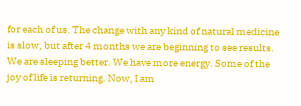for each of us. The change with any kind of natural medicine is slow, but after 4 months we are beginning to see results. We are sleeping better. We have more energy. Some of the joy of life is returning. Now, I am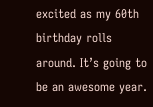excited as my 60th birthday rolls around. It’s going to be an awesome year.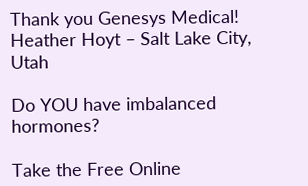Thank you Genesys Medical!
Heather Hoyt – Salt Lake City, Utah

Do YOU have imbalanced hormones?

Take the Free Online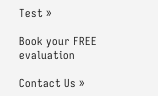Test »

Book your FREE evaluation

Contact Us »